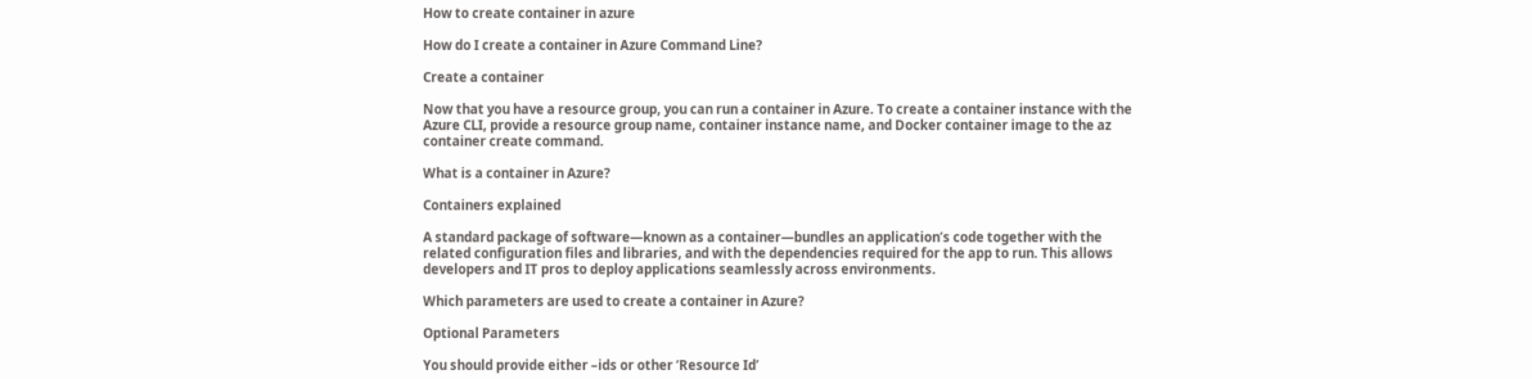How to create container in azure

How do I create a container in Azure Command Line?

Create a container

Now that you have a resource group, you can run a container in Azure. To create a container instance with the Azure CLI, provide a resource group name, container instance name, and Docker container image to the az container create command.

What is a container in Azure?

Containers explained

A standard package of software—known as a container—bundles an application’s code together with the related configuration files and libraries, and with the dependencies required for the app to run. This allows developers and IT pros to deploy applications seamlessly across environments.

Which parameters are used to create a container in Azure?

Optional Parameters

You should provide either –ids or other ‘Resource Id’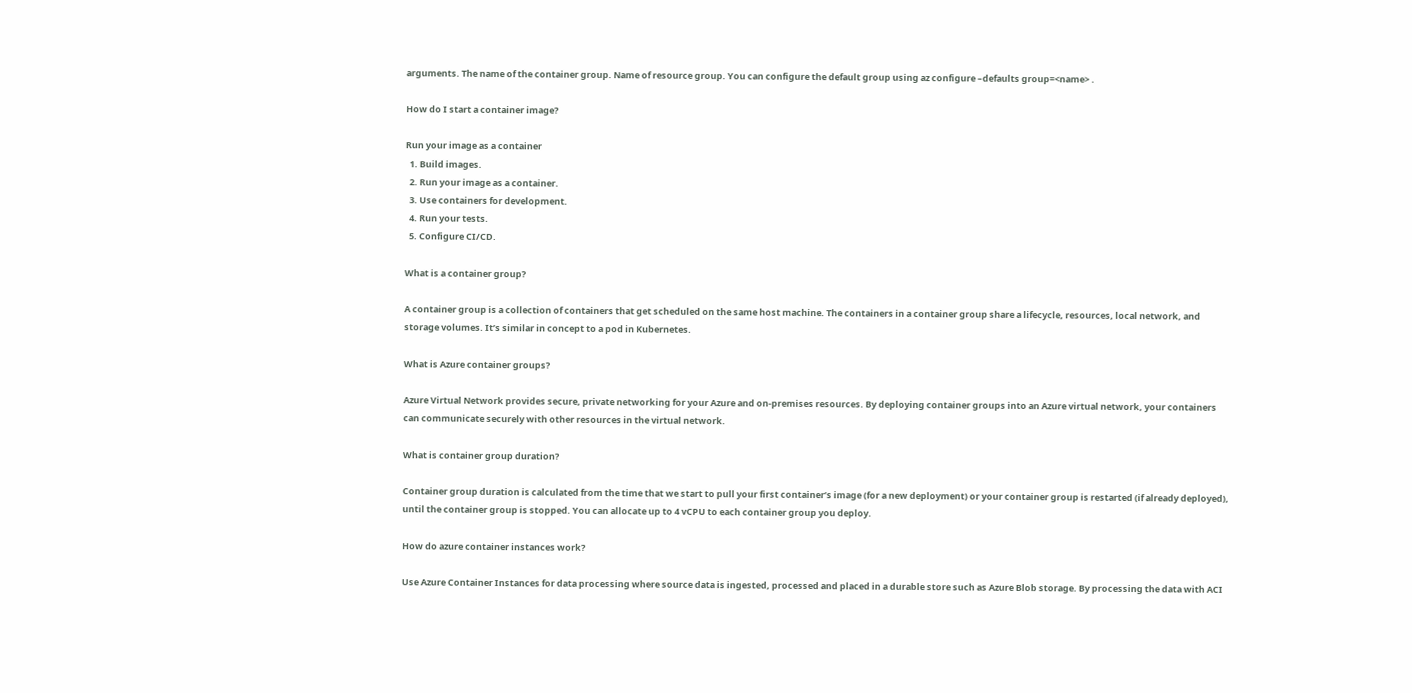arguments. The name of the container group. Name of resource group. You can configure the default group using az configure –defaults group=<name> .

How do I start a container image?

Run your image as a container
  1. Build images.
  2. Run your image as a container.
  3. Use containers for development.
  4. Run your tests.
  5. Configure CI/CD.

What is a container group?

A container group is a collection of containers that get scheduled on the same host machine. The containers in a container group share a lifecycle, resources, local network, and storage volumes. It’s similar in concept to a pod in Kubernetes.

What is Azure container groups?

Azure Virtual Network provides secure, private networking for your Azure and on-premises resources. By deploying container groups into an Azure virtual network, your containers can communicate securely with other resources in the virtual network.

What is container group duration?

Container group duration is calculated from the time that we start to pull your first container’s image (for a new deployment) or your container group is restarted (if already deployed), until the container group is stopped. You can allocate up to 4 vCPU to each container group you deploy.

How do azure container instances work?

Use Azure Container Instances for data processing where source data is ingested, processed and placed in a durable store such as Azure Blob storage. By processing the data with ACI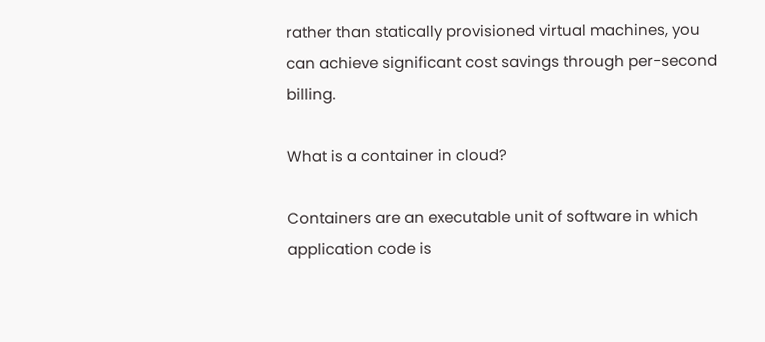rather than statically provisioned virtual machines, you can achieve significant cost savings through per-second billing.

What is a container in cloud?

Containers are an executable unit of software in which application code is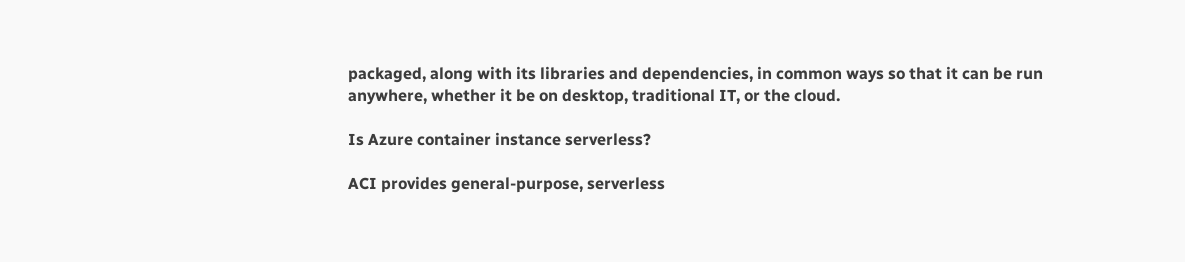packaged, along with its libraries and dependencies, in common ways so that it can be run anywhere, whether it be on desktop, traditional IT, or the cloud.

Is Azure container instance serverless?

ACI provides general-purpose, serverless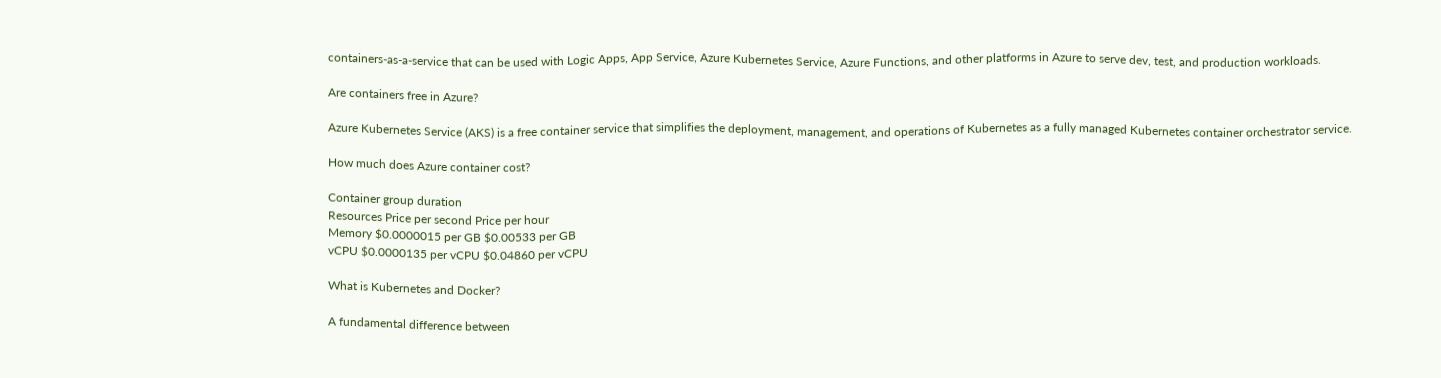containers-as-a-service that can be used with Logic Apps, App Service, Azure Kubernetes Service, Azure Functions, and other platforms in Azure to serve dev, test, and production workloads.

Are containers free in Azure?

Azure Kubernetes Service (AKS) is a free container service that simplifies the deployment, management, and operations of Kubernetes as a fully managed Kubernetes container orchestrator service.

How much does Azure container cost?

Container group duration
Resources Price per second Price per hour
Memory $0.0000015 per GB $0.00533 per GB
vCPU $0.0000135 per vCPU $0.04860 per vCPU

What is Kubernetes and Docker?

A fundamental difference between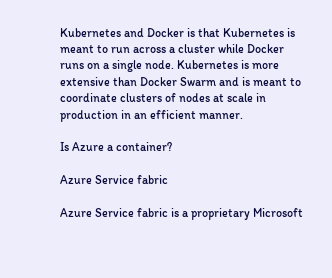Kubernetes and Docker is that Kubernetes is meant to run across a cluster while Docker runs on a single node. Kubernetes is more extensive than Docker Swarm and is meant to coordinate clusters of nodes at scale in production in an efficient manner.

Is Azure a container?

Azure Service fabric

Azure Service fabric is a proprietary Microsoft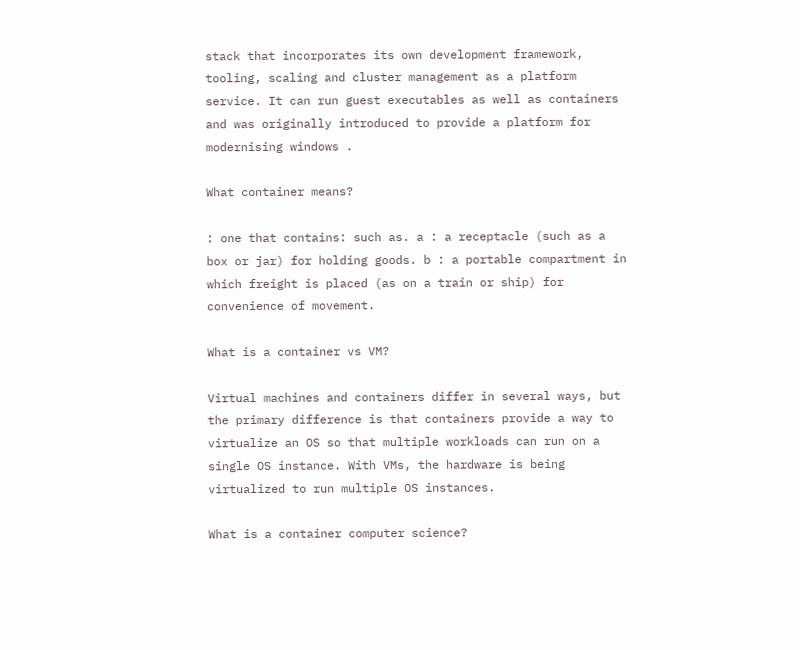stack that incorporates its own development framework, tooling, scaling and cluster management as a platform service. It can run guest executables as well as containers and was originally introduced to provide a platform for modernising windows .

What container means?

: one that contains: such as. a : a receptacle (such as a box or jar) for holding goods. b : a portable compartment in which freight is placed (as on a train or ship) for convenience of movement.

What is a container vs VM?

Virtual machines and containers differ in several ways, but the primary difference is that containers provide a way to virtualize an OS so that multiple workloads can run on a single OS instance. With VMs, the hardware is being virtualized to run multiple OS instances.

What is a container computer science?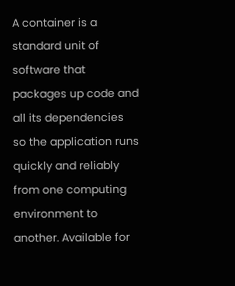A container is a standard unit of software that packages up code and all its dependencies so the application runs quickly and reliably from one computing environment to another. Available for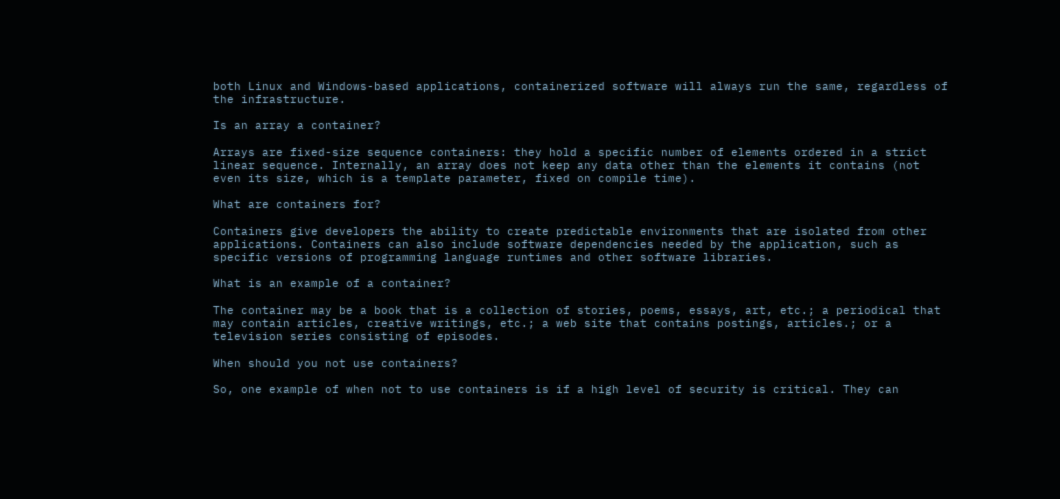both Linux and Windows-based applications, containerized software will always run the same, regardless of the infrastructure.

Is an array a container?

Arrays are fixed-size sequence containers: they hold a specific number of elements ordered in a strict linear sequence. Internally, an array does not keep any data other than the elements it contains (not even its size, which is a template parameter, fixed on compile time).

What are containers for?

Containers give developers the ability to create predictable environments that are isolated from other applications. Containers can also include software dependencies needed by the application, such as specific versions of programming language runtimes and other software libraries.

What is an example of a container?

The container may be a book that is a collection of stories, poems, essays, art, etc.; a periodical that may contain articles, creative writings, etc.; a web site that contains postings, articles.; or a television series consisting of episodes.

When should you not use containers?

So, one example of when not to use containers is if a high level of security is critical. They can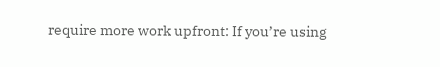require more work upfront: If you’re using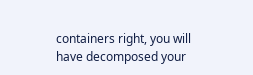containers right, you will have decomposed your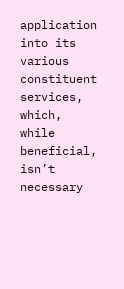application into its various constituent services, which, while beneficial, isn’t necessary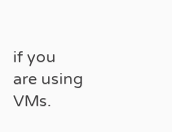if you are using VMs.